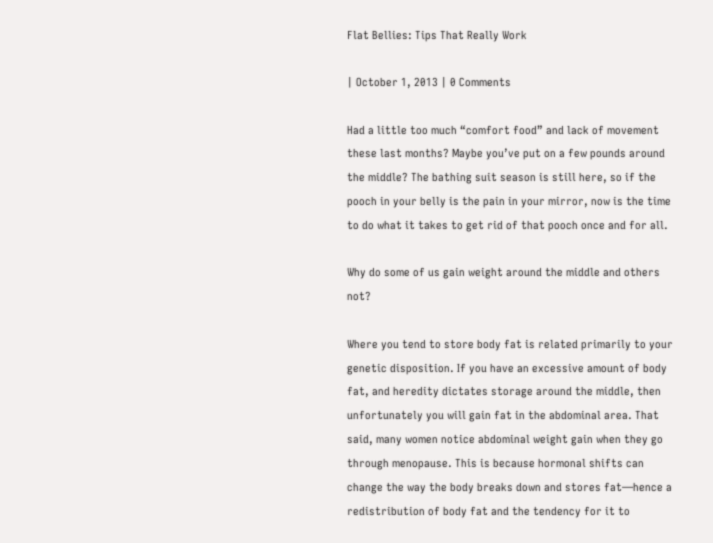Flat Bellies: Tips That Really Work

| October 1, 2013 | 0 Comments

Had a little too much “comfort food” and lack of movement these last months? Maybe you’ve put on a few pounds around the middle? The bathing suit season is still here, so if the pooch in your belly is the pain in your mirror, now is the time to do what it takes to get rid of that pooch once and for all.

Why do some of us gain weight around the middle and others not?

Where you tend to store body fat is related primarily to your genetic disposition. If you have an excessive amount of body fat, and heredity dictates storage around the middle, then unfortunately you will gain fat in the abdominal area. That said, many women notice abdominal weight gain when they go through menopause. This is because hormonal shifts can change the way the body breaks down and stores fat—hence a redistribution of body fat and the tendency for it to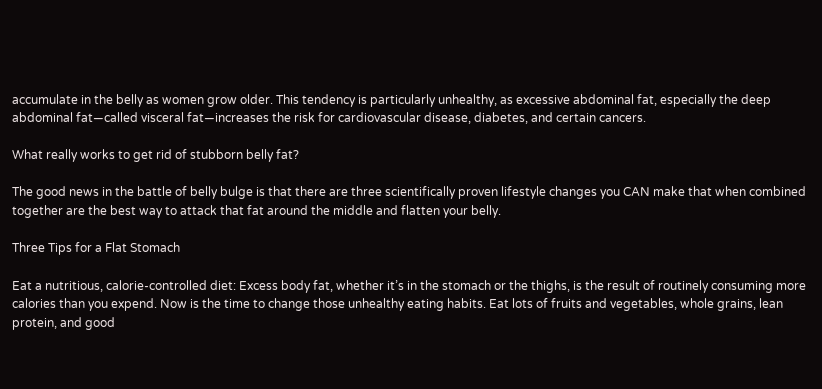accumulate in the belly as women grow older. This tendency is particularly unhealthy, as excessive abdominal fat, especially the deep abdominal fat—called visceral fat—increases the risk for cardiovascular disease, diabetes, and certain cancers.

What really works to get rid of stubborn belly fat?

The good news in the battle of belly bulge is that there are three scientifically proven lifestyle changes you CAN make that when combined together are the best way to attack that fat around the middle and flatten your belly.

Three Tips for a Flat Stomach

Eat a nutritious, calorie-controlled diet: Excess body fat, whether it’s in the stomach or the thighs, is the result of routinely consuming more calories than you expend. Now is the time to change those unhealthy eating habits. Eat lots of fruits and vegetables, whole grains, lean protein, and good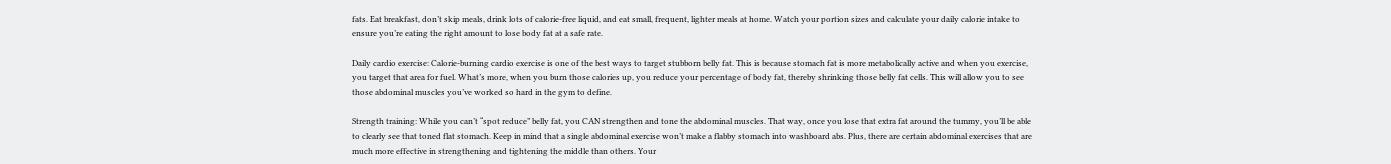fats. Eat breakfast, don’t skip meals, drink lots of calorie-free liquid, and eat small, frequent, lighter meals at home. Watch your portion sizes and calculate your daily calorie intake to ensure you’re eating the right amount to lose body fat at a safe rate.

Daily cardio exercise: Calorie-burning cardio exercise is one of the best ways to target stubborn belly fat. This is because stomach fat is more metabolically active and when you exercise, you target that area for fuel. What’s more, when you burn those calories up, you reduce your percentage of body fat, thereby shrinking those belly fat cells. This will allow you to see those abdominal muscles you’ve worked so hard in the gym to define.

Strength training: While you can’t “spot reduce” belly fat, you CAN strengthen and tone the abdominal muscles. That way, once you lose that extra fat around the tummy, you’ll be able to clearly see that toned flat stomach. Keep in mind that a single abdominal exercise won’t make a flabby stomach into washboard abs. Plus, there are certain abdominal exercises that are much more effective in strengthening and tightening the middle than others. Your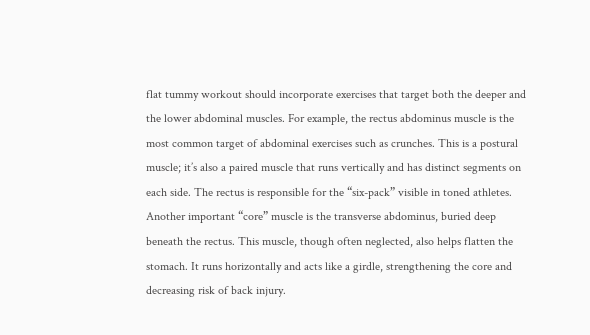flat tummy workout should incorporate exercises that target both the deeper and the lower abdominal muscles. For example, the rectus abdominus muscle is the most common target of abdominal exercises such as crunches. This is a postural muscle; it’s also a paired muscle that runs vertically and has distinct segments on each side. The rectus is responsible for the “six-pack” visible in toned athletes. Another important “core” muscle is the transverse abdominus, buried deep beneath the rectus. This muscle, though often neglected, also helps flatten the stomach. It runs horizontally and acts like a girdle, strengthening the core and decreasing risk of back injury.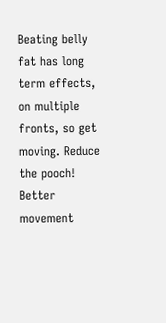Beating belly fat has long term effects, on multiple fronts, so get moving. Reduce the pooch! Better movement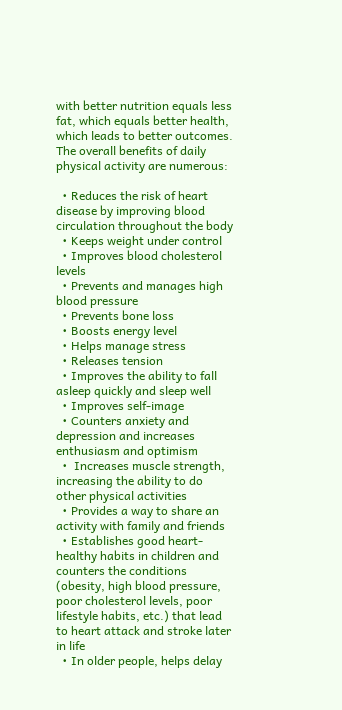with better nutrition equals less fat, which equals better health, which leads to better outcomes. The overall benefits of daily physical activity are numerous:

  • Reduces the risk of heart disease by improving blood circulation throughout the body
  • Keeps weight under control
  • Improves blood cholesterol levels
  • Prevents and manages high blood pressure
  • Prevents bone loss
  • Boosts energy level
  • Helps manage stress
  • Releases tension
  • Improves the ability to fall asleep quickly and sleep well
  • Improves self-image
  • Counters anxiety and depression and increases enthusiasm and optimism
  •  Increases muscle strength, increasing the ability to do other physical activities
  • Provides a way to share an activity with family and friends
  • Establishes good heart-healthy habits in children and counters the conditions (obesity, high blood pressure, poor cholesterol levels, poor lifestyle habits, etc.) that lead to heart attack and stroke later in life
  • In older people, helps delay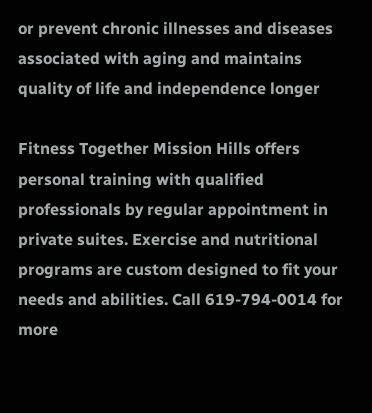or prevent chronic illnesses and diseases associated with aging and maintains quality of life and independence longer

Fitness Together Mission Hills offers personal training with qualified professionals by regular appointment in private suites. Exercise and nutritional programs are custom designed to fit your needs and abilities. Call 619-794-0014 for more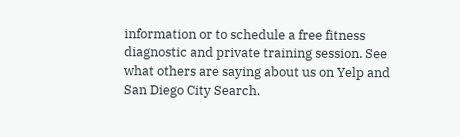information or to schedule a free fitness diagnostic and private training session. See what others are saying about us on Yelp and San Diego City Search.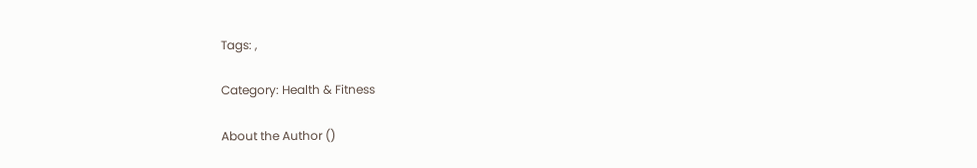Tags: ,

Category: Health & Fitness

About the Author ()